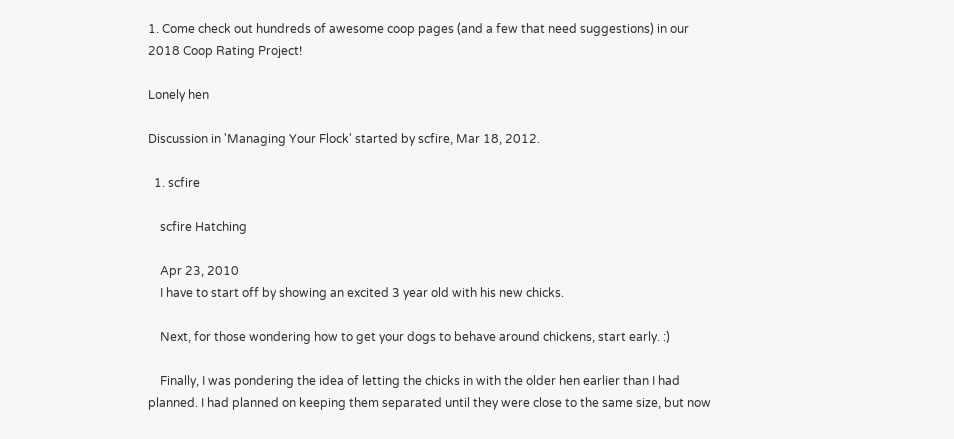1. Come check out hundreds of awesome coop pages (and a few that need suggestions) in our 2018 Coop Rating Project!

Lonely hen

Discussion in 'Managing Your Flock' started by scfire, Mar 18, 2012.

  1. scfire

    scfire Hatching

    Apr 23, 2010
    I have to start off by showing an excited 3 year old with his new chicks.

    Next, for those wondering how to get your dogs to behave around chickens, start early. :)

    Finally, I was pondering the idea of letting the chicks in with the older hen earlier than I had planned. I had planned on keeping them separated until they were close to the same size, but now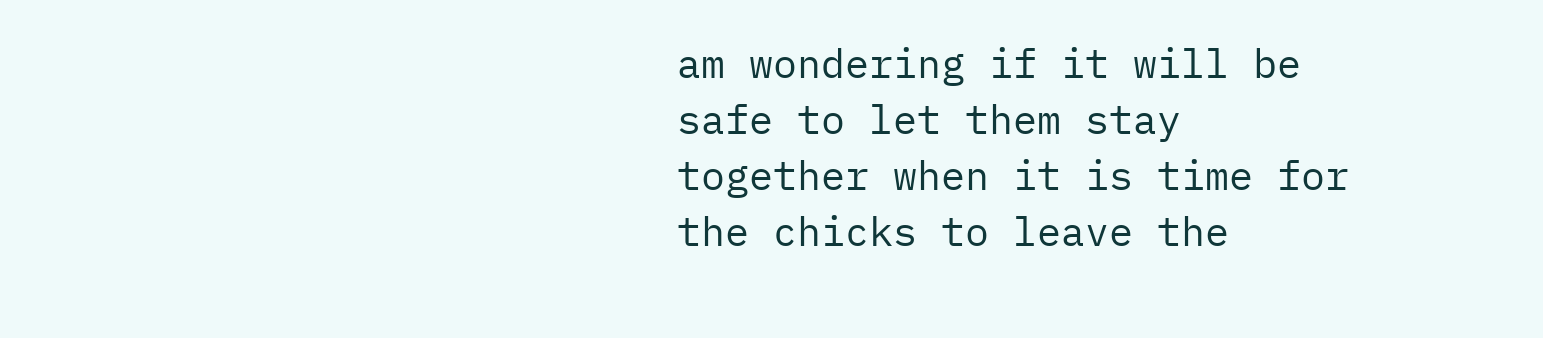am wondering if it will be safe to let them stay together when it is time for the chicks to leave the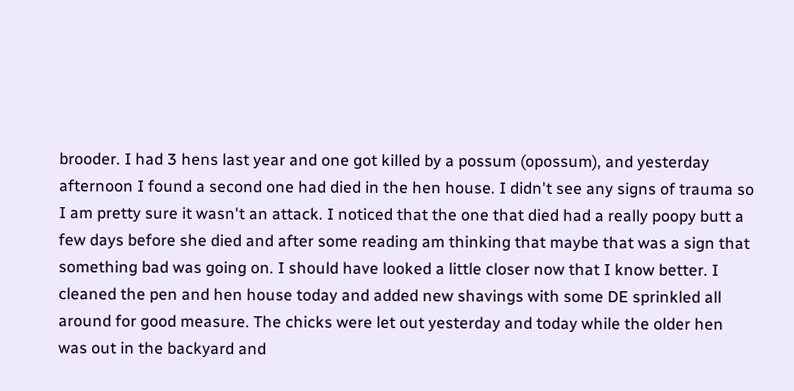brooder. I had 3 hens last year and one got killed by a possum (opossum), and yesterday afternoon I found a second one had died in the hen house. I didn't see any signs of trauma so I am pretty sure it wasn't an attack. I noticed that the one that died had a really poopy butt a few days before she died and after some reading am thinking that maybe that was a sign that something bad was going on. I should have looked a little closer now that I know better. I cleaned the pen and hen house today and added new shavings with some DE sprinkled all around for good measure. The chicks were let out yesterday and today while the older hen was out in the backyard and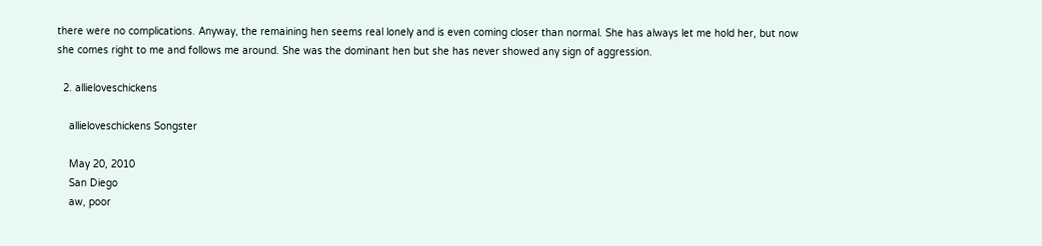there were no complications. Anyway, the remaining hen seems real lonely and is even coming closer than normal. She has always let me hold her, but now she comes right to me and follows me around. She was the dominant hen but she has never showed any sign of aggression.

  2. allieloveschickens

    allieloveschickens Songster

    May 20, 2010
    San Diego
    aw, poor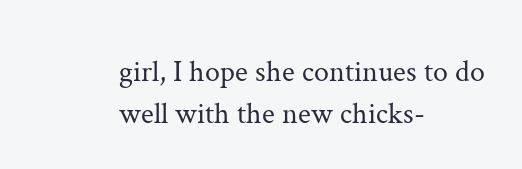girl, I hope she continues to do well with the new chicks-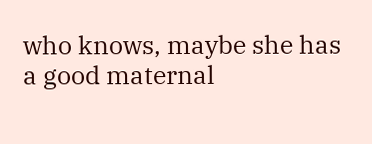who knows, maybe she has a good maternal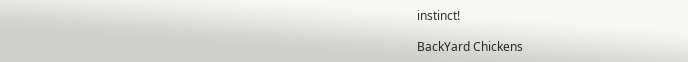instinct!

BackYard Chickens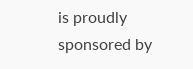is proudly sponsored by